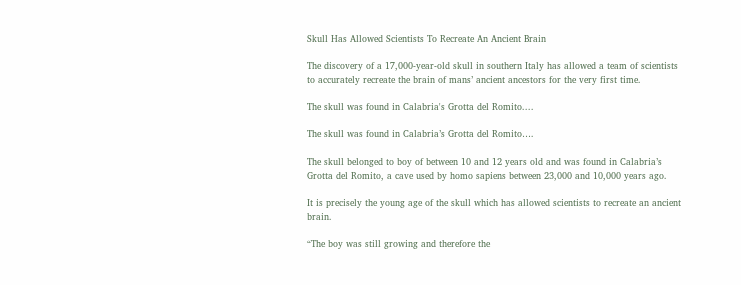Skull Has Allowed Scientists To Recreate An Ancient Brain

The discovery of a 17,000-year-old skull in southern Italy has allowed a team of scientists to accurately recreate the brain of mans’ ancient ancestors for the very first time.

The skull was found in Calabria's Grotta del Romito....

The skull was found in Calabria’s Grotta del Romito….

The skull belonged to boy of between 10 and 12 years old and was found in Calabria’s Grotta del Romito, a cave used by homo sapiens between 23,000 and 10,000 years ago.

It is precisely the young age of the skull which has allowed scientists to recreate an ancient brain.

“The boy was still growing and therefore the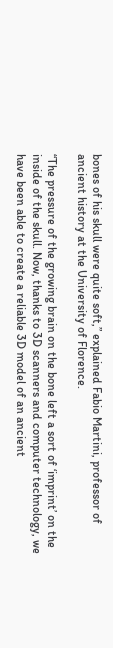bones of his skull were quite soft,” explained Fabio Martini, professor of ancient history at the University of Florence.

“The pressure of the growing brain on the bone left a sort of ‘imprint’ on the inside of the skull. Now, thanks to 3D scanners and computer technology, we have been able to create a reliable 3D model of an ancient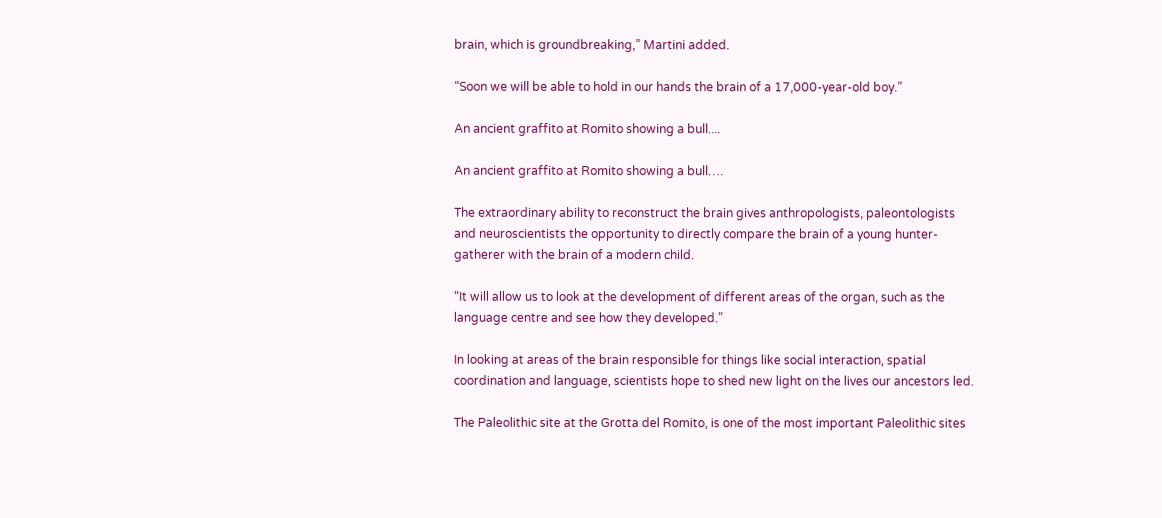brain, which is groundbreaking,” Martini added.

“Soon we will be able to hold in our hands the brain of a 17,000-year-old boy.”

An ancient graffito at Romito showing a bull....

An ancient graffito at Romito showing a bull….

The extraordinary ability to reconstruct the brain gives anthropologists, paleontologists and neuroscientists the opportunity to directly compare the brain of a young hunter-gatherer with the brain of a modern child.

“It will allow us to look at the development of different areas of the organ, such as the language centre and see how they developed.”

In looking at areas of the brain responsible for things like social interaction, spatial coordination and language, scientists hope to shed new light on the lives our ancestors led.

The Paleolithic site at the Grotta del Romito, is one of the most important Paleolithic sites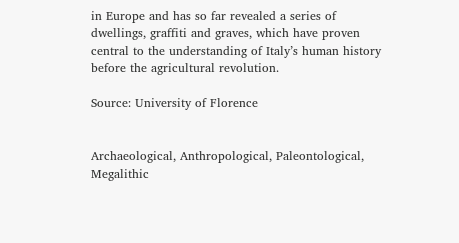in Europe and has so far revealed a series of dwellings, graffiti and graves, which have proven central to the understanding of Italy’s human history before the agricultural revolution.

Source: University of Florence


Archaeological, Anthropological, Paleontological, Megalithic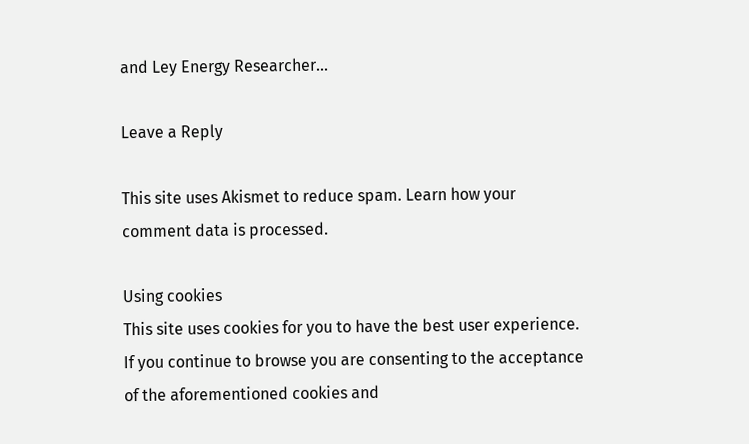and Ley Energy Researcher...

Leave a Reply

This site uses Akismet to reduce spam. Learn how your comment data is processed.

Using cookies
This site uses cookies for you to have the best user experience. If you continue to browse you are consenting to the acceptance of the aforementioned cookies and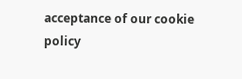acceptance of our cookie policy